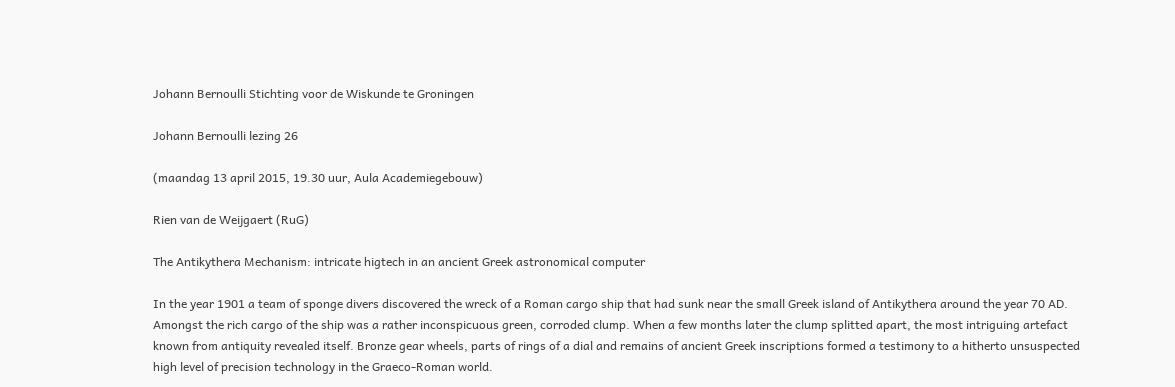Johann Bernoulli Stichting voor de Wiskunde te Groningen

Johann Bernoulli lezing 26

(maandag 13 april 2015, 19.30 uur, Aula Academiegebouw)

Rien van de Weijgaert (RuG)

The Antikythera Mechanism: intricate higtech in an ancient Greek astronomical computer

In the year 1901 a team of sponge divers discovered the wreck of a Roman cargo ship that had sunk near the small Greek island of Antikythera around the year 70 AD. Amongst the rich cargo of the ship was a rather inconspicuous green, corroded clump. When a few months later the clump splitted apart, the most intriguing artefact known from antiquity revealed itself. Bronze gear wheels, parts of rings of a dial and remains of ancient Greek inscriptions formed a testimony to a hitherto unsuspected high level of precision technology in the Graeco-Roman world.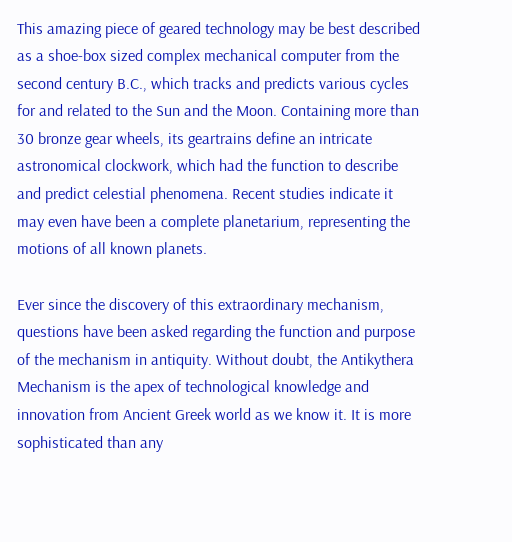This amazing piece of geared technology may be best described as a shoe-box sized complex mechanical computer from the second century B.C., which tracks and predicts various cycles for and related to the Sun and the Moon. Containing more than 30 bronze gear wheels, its geartrains define an intricate astronomical clockwork, which had the function to describe and predict celestial phenomena. Recent studies indicate it may even have been a complete planetarium, representing the motions of all known planets.

Ever since the discovery of this extraordinary mechanism, questions have been asked regarding the function and purpose of the mechanism in antiquity. Without doubt, the Antikythera Mechanism is the apex of technological knowledge and innovation from Ancient Greek world as we know it. It is more sophisticated than any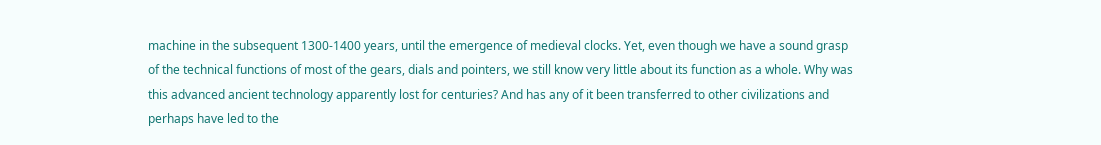machine in the subsequent 1300-1400 years, until the emergence of medieval clocks. Yet, even though we have a sound grasp of the technical functions of most of the gears, dials and pointers, we still know very little about its function as a whole. Why was this advanced ancient technology apparently lost for centuries? And has any of it been transferred to other civilizations and perhaps have led to the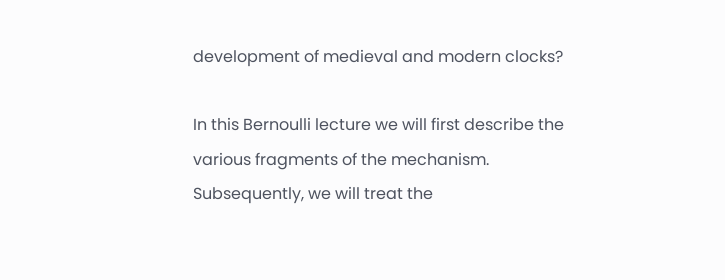development of medieval and modern clocks?

In this Bernoulli lecture we will first describe the various fragments of the mechanism. Subsequently, we will treat the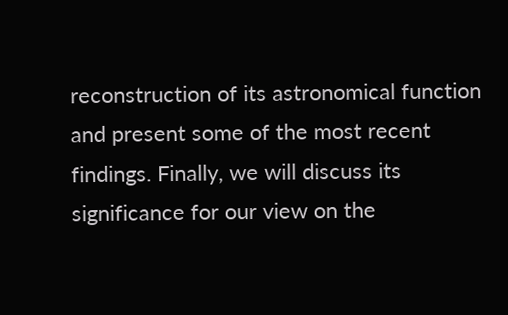reconstruction of its astronomical function and present some of the most recent findings. Finally, we will discuss its significance for our view on the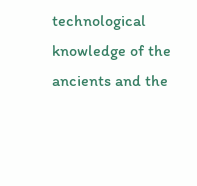technological knowledge of the ancients and the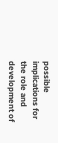possible implications for the role and development of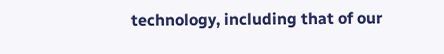technology, including that of our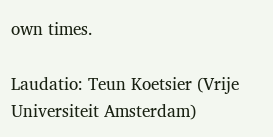own times.

Laudatio: Teun Koetsier (Vrije Universiteit Amsterdam)